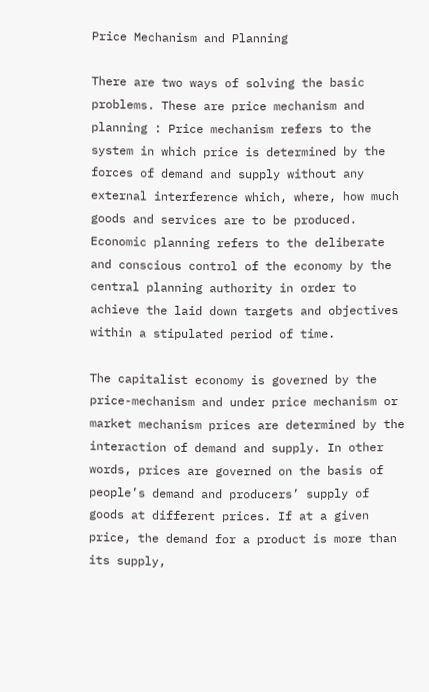Price Mechanism and Planning

There are two ways of solving the basic problems. These are price mechanism and planning : Price mechanism refers to the system in which price is determined by the forces of demand and supply without any external interference which, where, how much goods and services are to be produced. Economic planning refers to the deliberate and conscious control of the economy by the central planning authority in order to achieve the laid down targets and objectives within a stipulated period of time.

The capitalist economy is governed by the price-mechanism and under price mechanism or market mechanism prices are determined by the interaction of demand and supply. In other words, prices are governed on the basis of people’s demand and producers’ supply of goods at different prices. If at a given price, the demand for a product is more than its supply,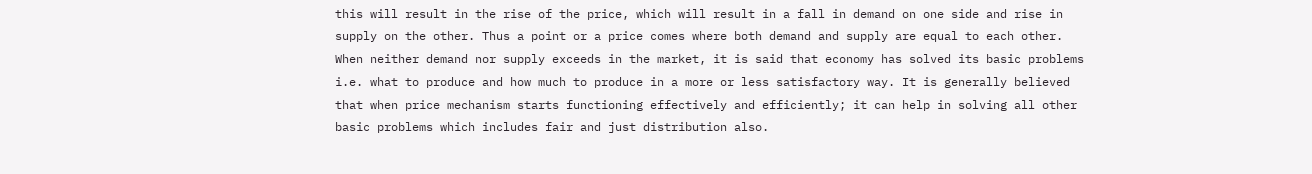this will result in the rise of the price, which will result in a fall in demand on one side and rise in supply on the other. Thus a point or a price comes where both demand and supply are equal to each other. When neither demand nor supply exceeds in the market, it is said that economy has solved its basic problems i.e. what to produce and how much to produce in a more or less satisfactory way. It is generally believed that when price mechanism starts functioning effectively and efficiently; it can help in solving all other basic problems which includes fair and just distribution also.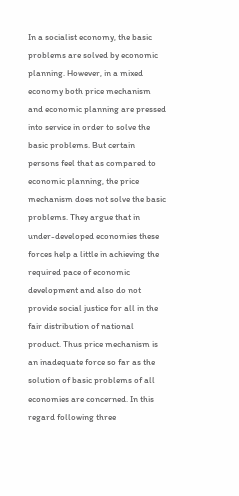In a socialist economy, the basic problems are solved by economic planning. However, in a mixed economy both price mechanism and economic planning are pressed into service in order to solve the basic problems. But certain persons feel that as compared to economic planning, the price mechanism does not solve the basic problems. They argue that in under-developed economies these forces help a little in achieving the required pace of economic development and also do not provide social justice for all in the fair distribution of national product. Thus price mechanism is an inadequate force so far as the solution of basic problems of all economies are concerned. In this regard following three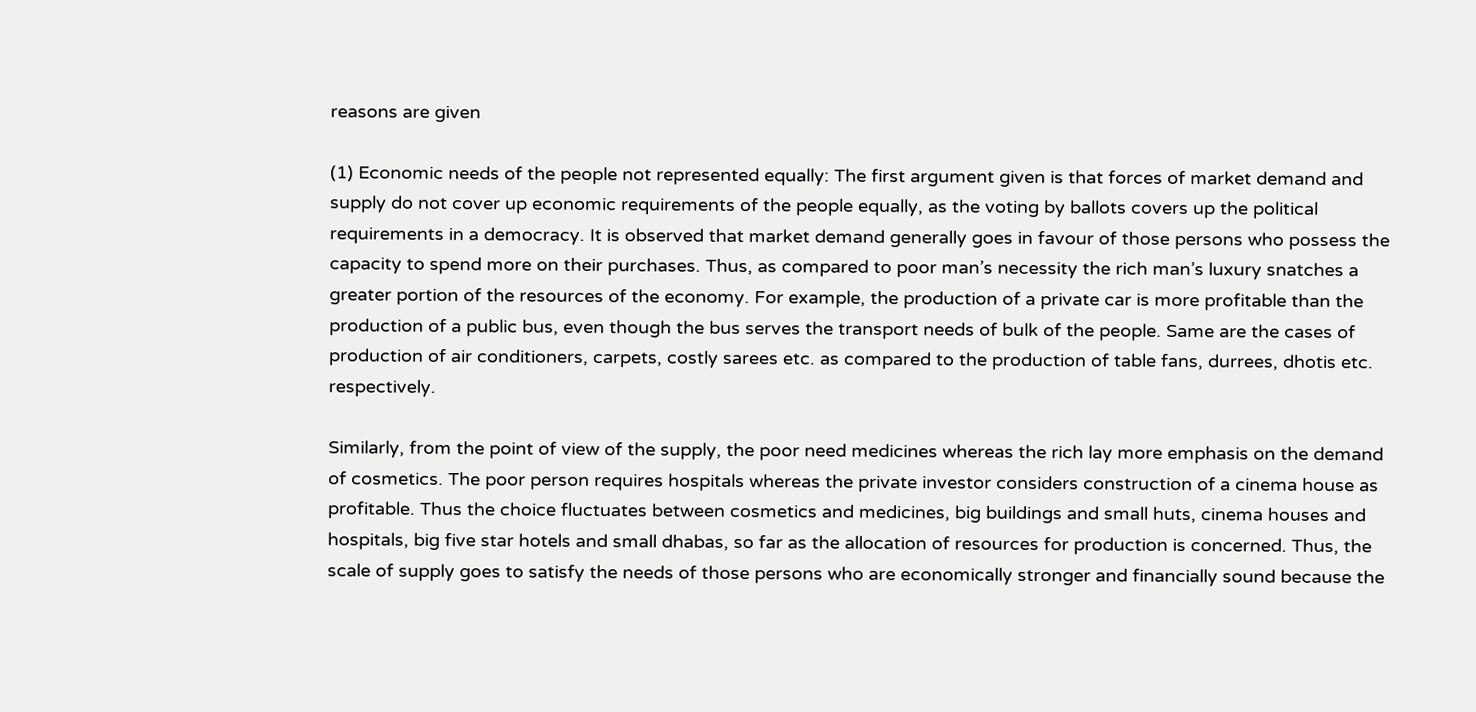reasons are given

(1) Economic needs of the people not represented equally: The first argument given is that forces of market demand and supply do not cover up economic requirements of the people equally, as the voting by ballots covers up the political requirements in a democracy. It is observed that market demand generally goes in favour of those persons who possess the capacity to spend more on their purchases. Thus, as compared to poor man’s necessity the rich man’s luxury snatches a greater portion of the resources of the economy. For example, the production of a private car is more profitable than the production of a public bus, even though the bus serves the transport needs of bulk of the people. Same are the cases of production of air conditioners, carpets, costly sarees etc. as compared to the production of table fans, durrees, dhotis etc. respectively.

Similarly, from the point of view of the supply, the poor need medicines whereas the rich lay more emphasis on the demand of cosmetics. The poor person requires hospitals whereas the private investor considers construction of a cinema house as profitable. Thus the choice fluctuates between cosmetics and medicines, big buildings and small huts, cinema houses and hospitals, big five star hotels and small dhabas, so far as the allocation of resources for production is concerned. Thus, the scale of supply goes to satisfy the needs of those persons who are economically stronger and financially sound because the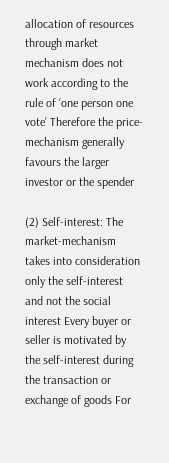allocation of resources through market mechanism does not work according to the rule of ‘one person one vote’ Therefore the price-mechanism generally favours the larger investor or the spender

(2) Self-interest: The market-mechanism takes into consideration only the self-interest and not the social interest Every buyer or seller is motivated by the self-interest during the transaction or exchange of goods For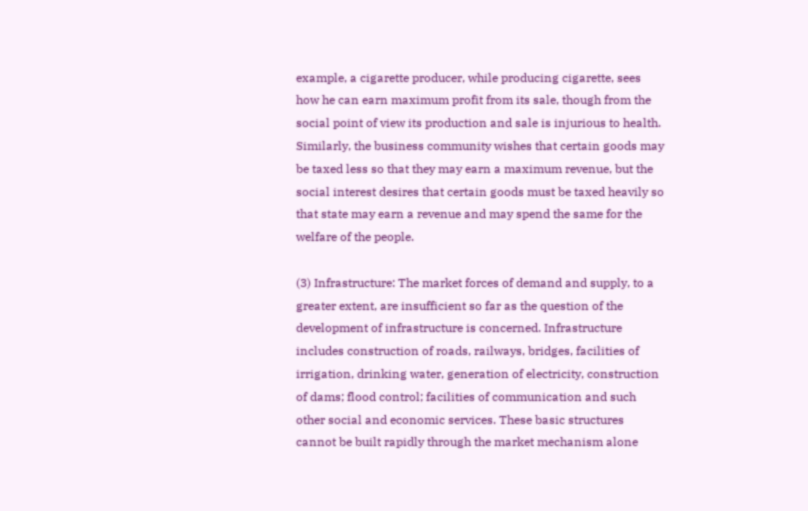example, a cigarette producer, while producing cigarette, sees how he can earn maximum profit from its sale, though from the social point of view its production and sale is injurious to health. Similarly, the business community wishes that certain goods may be taxed less so that they may earn a maximum revenue, but the social interest desires that certain goods must be taxed heavily so that state may earn a revenue and may spend the same for the welfare of the people.

(3) Infrastructure: The market forces of demand and supply, to a greater extent, are insufficient so far as the question of the development of infrastructure is concerned. Infrastructure includes construction of roads, railways, bridges, facilities of irrigation, drinking water, generation of electricity, construction of dams; flood control; facilities of communication and such other social and economic services. These basic structures cannot be built rapidly through the market mechanism alone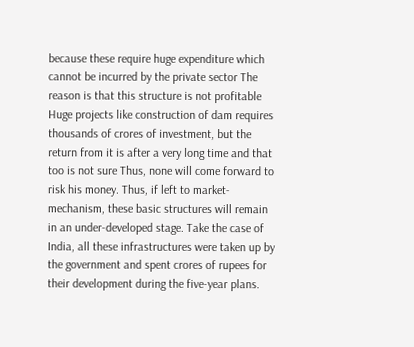because these require huge expenditure which cannot be incurred by the private sector The reason is that this structure is not profitable Huge projects like construction of dam requires thousands of crores of investment, but the return from it is after a very long time and that too is not sure Thus, none will come forward to risk his money. Thus, if left to market-mechanism, these basic structures will remain in an under-developed stage. Take the case of India, all these infrastructures were taken up by the government and spent crores of rupees for their development during the five-year plans.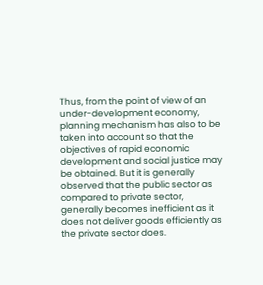Thus, from the point of view of an under-development economy, planning mechanism has also to be taken into account so that the objectives of rapid economic development and social justice may be obtained. But it is generally observed that the public sector as compared to private sector, generally becomes inefficient as it does not deliver goods efficiently as the private sector does.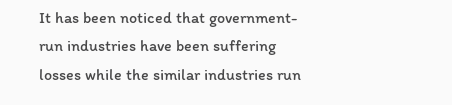It has been noticed that government-run industries have been suffering losses while the similar industries run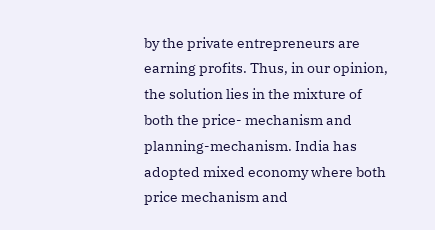by the private entrepreneurs are earning profits. Thus, in our opinion, the solution lies in the mixture of both the price- mechanism and planning-mechanism. India has adopted mixed economy where both price mechanism and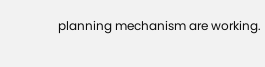planning mechanism are working.